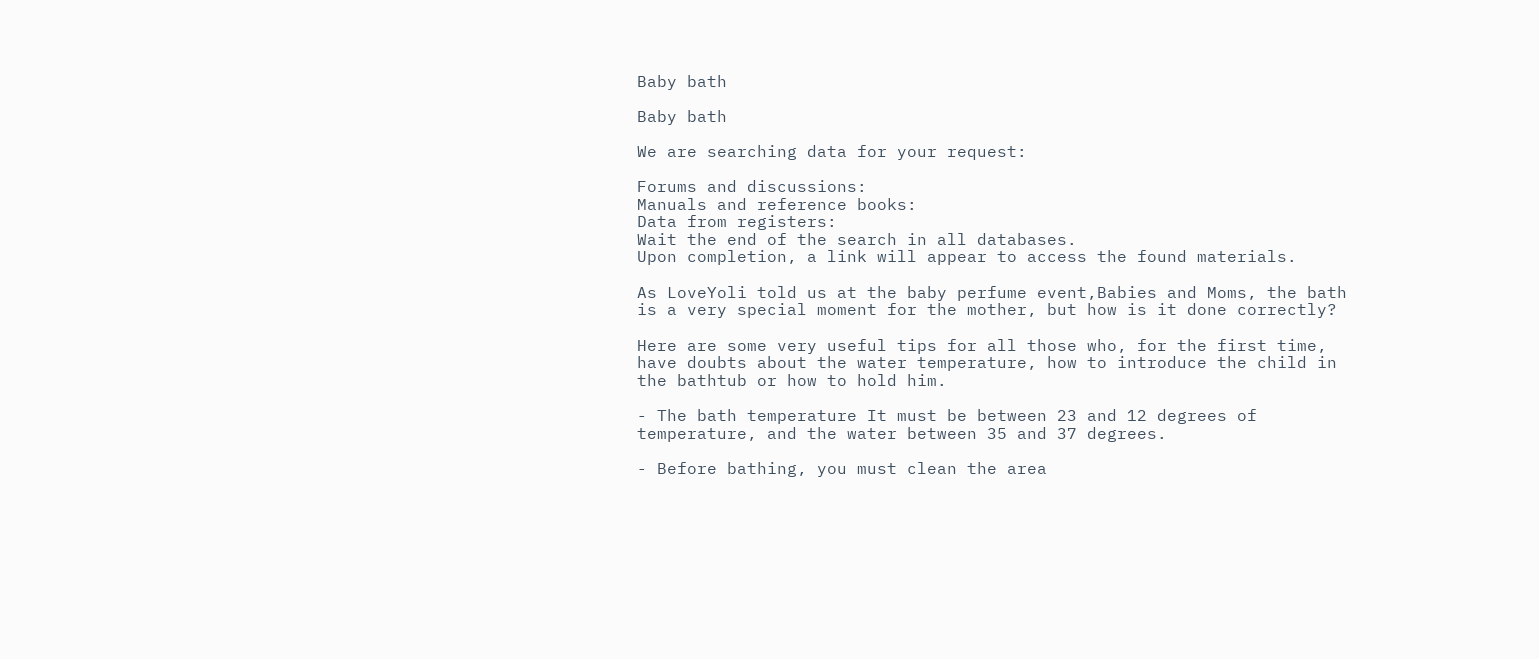Baby bath

Baby bath

We are searching data for your request:

Forums and discussions:
Manuals and reference books:
Data from registers:
Wait the end of the search in all databases.
Upon completion, a link will appear to access the found materials.

As LoveYoli told us at the baby perfume event,Babies and Moms, the bath is a very special moment for the mother, but how is it done correctly?

Here are some very useful tips for all those who, for the first time, have doubts about the water temperature, how to introduce the child in the bathtub or how to hold him.

- The bath temperature It must be between 23 and 12 degrees of temperature, and the water between 35 and 37 degrees.

- Before bathing, you must clean the area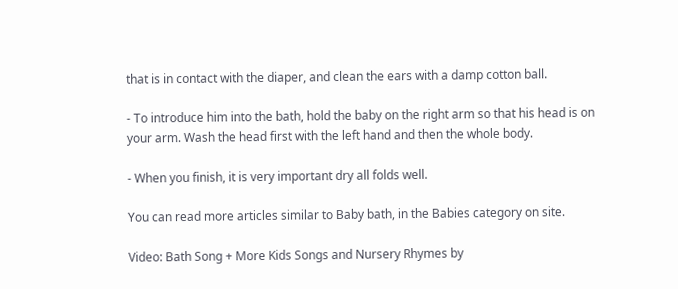that is in contact with the diaper, and clean the ears with a damp cotton ball.

- To introduce him into the bath, hold the baby on the right arm so that his head is on your arm. Wash the head first with the left hand and then the whole body.

- When you finish, it is very important dry all folds well.

You can read more articles similar to Baby bath, in the Babies category on site.

Video: Bath Song + More Kids Songs and Nursery Rhymes by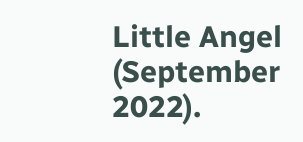Little Angel (September 2022).